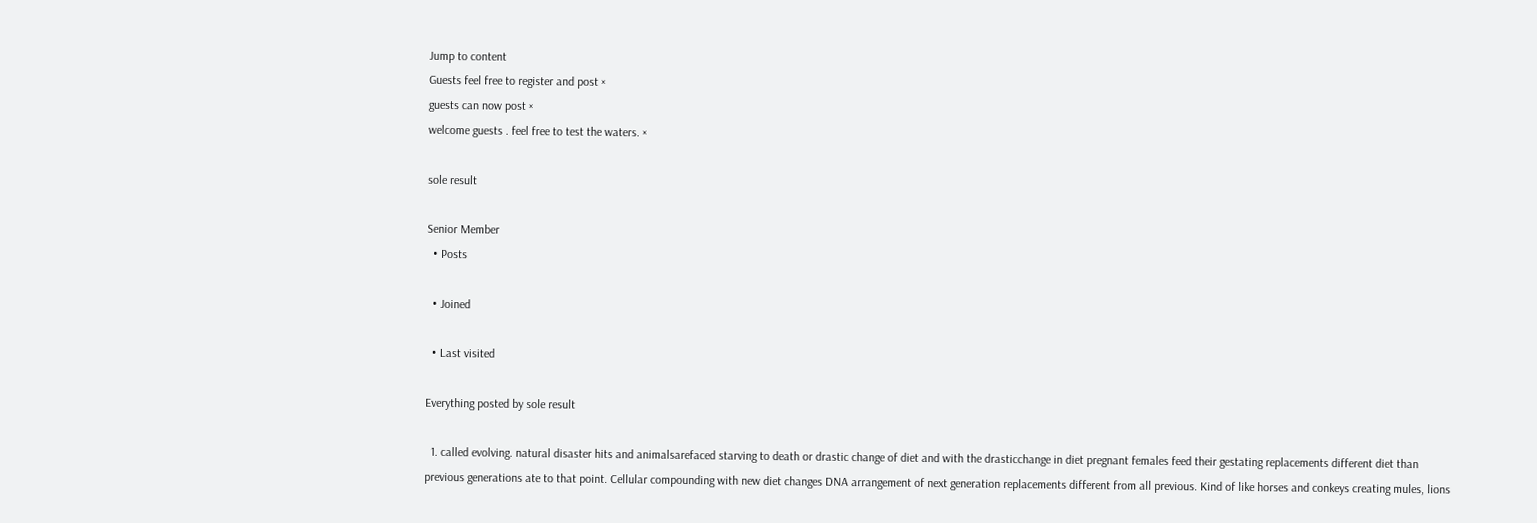Jump to content
Guests feel free to register and post ×
guests can now post ×
welcome guests . feel free to test the waters. ×

sole result

Senior Member
  • Posts

  • Joined

  • Last visited

Everything posted by sole result

  1. called evolving. natural disaster hits and animalsarefaced starving to death or drastic change of diet and with the drasticchange in diet pregnant females feed their gestating replacements different diet than previous generations ate to that point. Cellular compounding with new diet changes DNA arrangement of next generation replacements different from all previous. Kind of like horses and conkeys creating mules, lions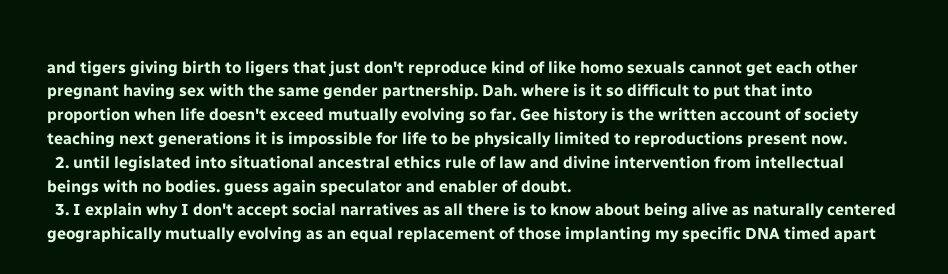and tigers giving birth to ligers that just don't reproduce kind of like homo sexuals cannot get each other pregnant having sex with the same gender partnership. Dah. where is it so difficult to put that into proportion when life doesn't exceed mutually evolving so far. Gee history is the written account of society teaching next generations it is impossible for life to be physically limited to reproductions present now.
  2. until legislated into situational ancestral ethics rule of law and divine intervention from intellectual beings with no bodies. guess again speculator and enabler of doubt.
  3. I explain why I don't accept social narratives as all there is to know about being alive as naturally centered geographically mutually evolving as an equal replacement of those implanting my specific DNA timed apart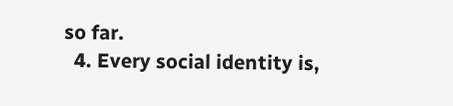so far.
  4. Every social identity is,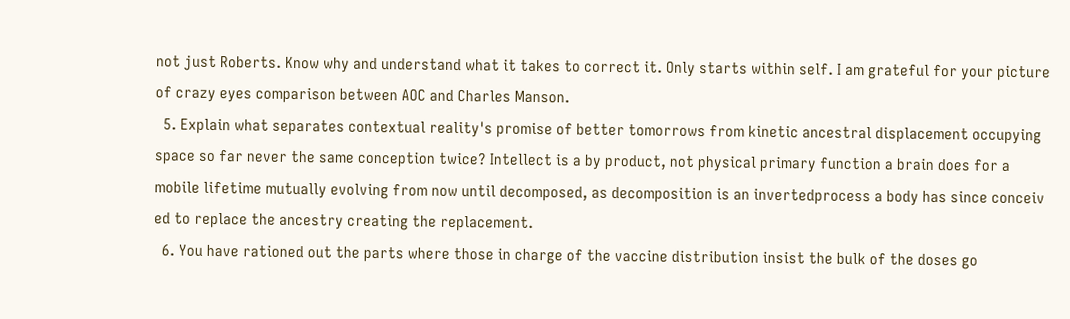not just Roberts. Know why and understand what it takes to correct it. Only starts within self. I am grateful for your picture of crazy eyes comparison between AOC and Charles Manson.
  5. Explain what separates contextual reality's promise of better tomorrows from kinetic ancestral displacement occupying space so far never the same conception twice? Intellect is a by product, not physical primary function a brain does for a mobile lifetime mutually evolving from now until decomposed, as decomposition is an invertedprocess a body has since conceiv ed to replace the ancestry creating the replacement.
  6. You have rationed out the parts where those in charge of the vaccine distribution insist the bulk of the doses go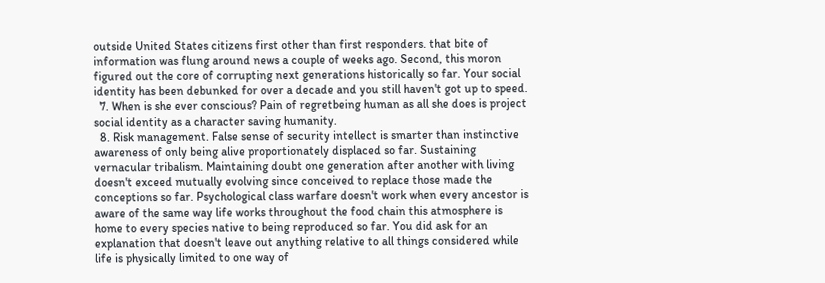outside United States citizens first other than first responders. that bite of information was flung around news a couple of weeks ago. Second, this moron figured out the core of corrupting next generations historically so far. Your social identity has been debunked for over a decade and you still haven't got up to speed.
  7. When is she ever conscious? Pain of regretbeing human as all she does is project social identity as a character saving humanity.
  8. Risk management. False sense of security intellect is smarter than instinctive awareness of only being alive proportionately displaced so far. Sustaining vernacular tribalism. Maintaining doubt one generation after another with living doesn't exceed mutually evolving since conceived to replace those made the conceptions so far. Psychological class warfare doesn't work when every ancestor is aware of the same way life works throughout the food chain this atmosphere is home to every species native to being reproduced so far. You did ask for an explanation that doesn't leave out anything relative to all things considered while life is physically limited to one way of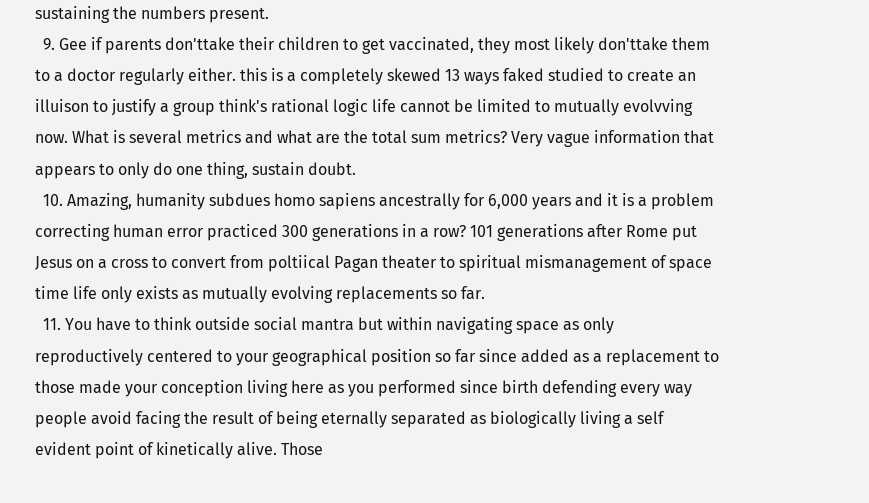sustaining the numbers present.
  9. Gee if parents don'ttake their children to get vaccinated, they most likely don'ttake them to a doctor regularly either. this is a completely skewed 13 ways faked studied to create an illuison to justify a group think's rational logic life cannot be limited to mutually evolvving now. What is several metrics and what are the total sum metrics? Very vague information that appears to only do one thing, sustain doubt.
  10. Amazing, humanity subdues homo sapiens ancestrally for 6,000 years and it is a problem correcting human error practiced 300 generations in a row? 101 generations after Rome put Jesus on a cross to convert from poltiical Pagan theater to spiritual mismanagement of space time life only exists as mutually evolving replacements so far.
  11. You have to think outside social mantra but within navigating space as only reproductively centered to your geographical position so far since added as a replacement to those made your conception living here as you performed since birth defending every way people avoid facing the result of being eternally separated as biologically living a self evident point of kinetically alive. Those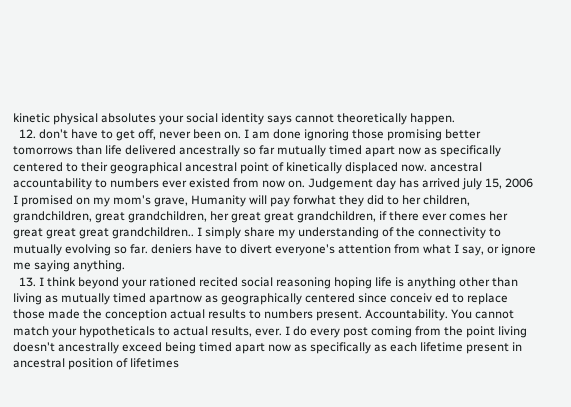kinetic physical absolutes your social identity says cannot theoretically happen.
  12. don't have to get off, never been on. I am done ignoring those promising better tomorrows than life delivered ancestrally so far mutually timed apart now as specifically centered to their geographical ancestral point of kinetically displaced now. ancestral accountability to numbers ever existed from now on. Judgement day has arrived july 15, 2006 I promised on my mom's grave, Humanity will pay forwhat they did to her children, grandchildren, great grandchildren, her great great grandchildren, if there ever comes her great great great grandchildren.. I simply share my understanding of the connectivity to mutually evolving so far. deniers have to divert everyone's attention from what I say, or ignore me saying anything.
  13. I think beyond your rationed recited social reasoning hoping life is anything other than living as mutually timed apartnow as geographically centered since conceiv ed to replace those made the conception actual results to numbers present. Accountability. You cannot match your hypotheticals to actual results, ever. I do every post coming from the point living doesn't ancestrally exceed being timed apart now as specifically as each lifetime present in ancestral position of lifetimes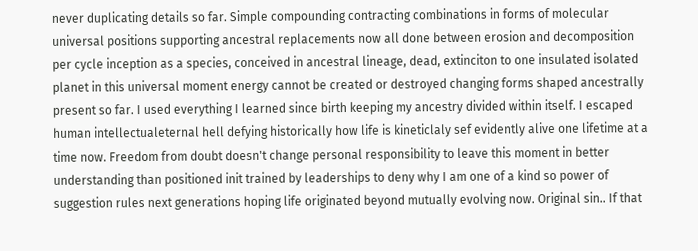never duplicating details so far. Simple compounding contracting combinations in forms of molecular universal positions supporting ancestral replacements now all done between erosion and decomposition per cycle inception as a species, conceived in ancestral lineage, dead, extinciton to one insulated isolated planet in this universal moment energy cannot be created or destroyed changing forms shaped ancestrally present so far. I used everything I learned since birth keeping my ancestry divided within itself. I escaped human intellectualeternal hell defying historically how life is kineticlaly sef evidently alive one lifetime at a time now. Freedom from doubt doesn't change personal responsibility to leave this moment in better understanding than positioned init trained by leaderships to deny why I am one of a kind so power of suggestion rules next generations hoping life originated beyond mutually evolving now. Original sin.. If that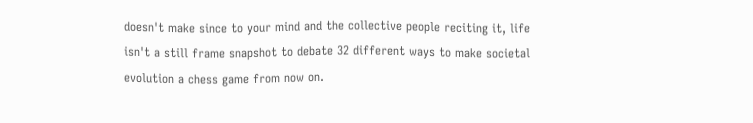doesn't make since to your mind and the collective people reciting it, life isn't a still frame snapshot to debate 32 different ways to make societal evolution a chess game from now on.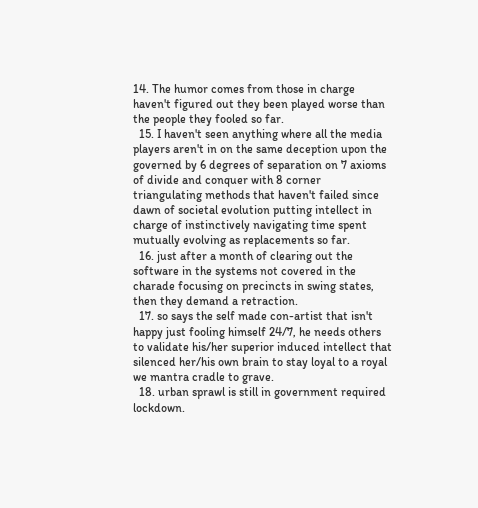14. The humor comes from those in charge haven't figured out they been played worse than the people they fooled so far.
  15. I haven't seen anything where all the media players aren't in on the same deception upon the governed by 6 degrees of separation on 7 axioms of divide and conquer with 8 corner triangulating methods that haven't failed since dawn of societal evolution putting intellect in charge of instinctively navigating time spent mutually evolving as replacements so far.
  16. just after a month of clearing out the software in the systems not covered in the charade focusing on precincts in swing states, then they demand a retraction.
  17. so says the self made con-artist that isn't happy just fooling himself 24/7, he needs others to validate his/her superior induced intellect that silenced her/his own brain to stay loyal to a royal we mantra cradle to grave.
  18. urban sprawl is still in government required lockdown.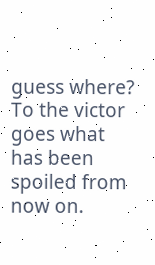guess where? To the victor goes what has been spoiled from now on.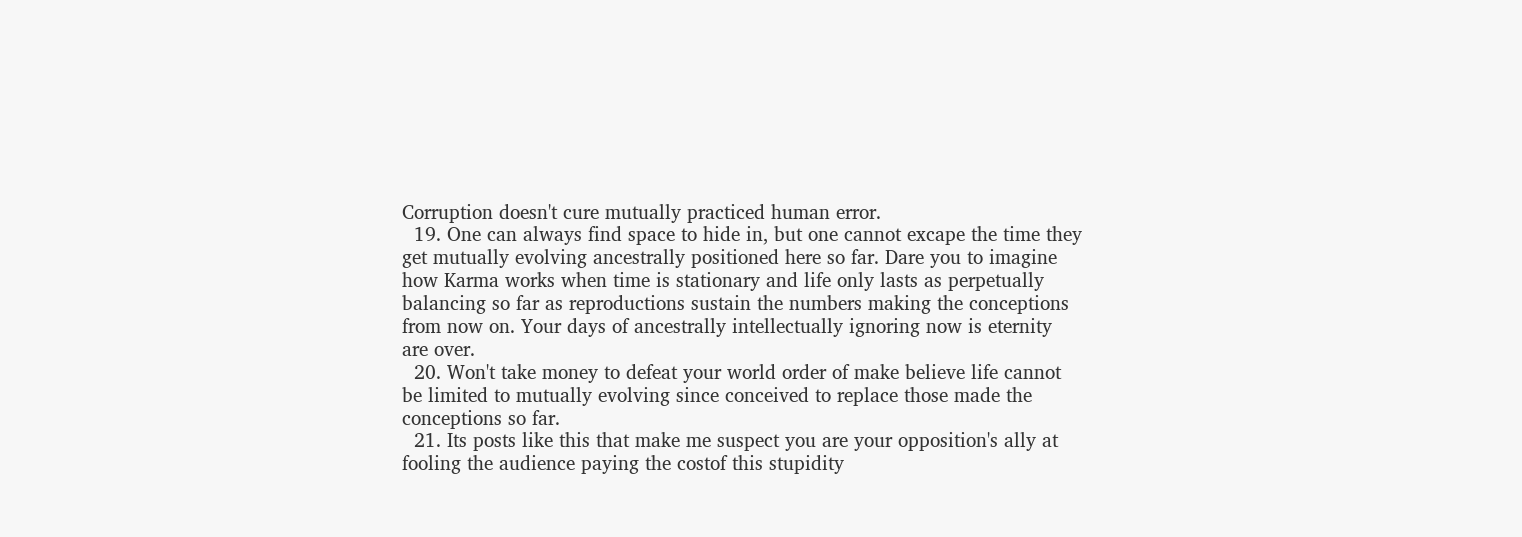Corruption doesn't cure mutually practiced human error.
  19. One can always find space to hide in, but one cannot excape the time they get mutually evolving ancestrally positioned here so far. Dare you to imagine how Karma works when time is stationary and life only lasts as perpetually balancing so far as reproductions sustain the numbers making the conceptions from now on. Your days of ancestrally intellectually ignoring now is eternity are over.
  20. Won't take money to defeat your world order of make believe life cannot be limited to mutually evolving since conceived to replace those made the conceptions so far.
  21. Its posts like this that make me suspect you are your opposition's ally at fooling the audience paying the costof this stupidity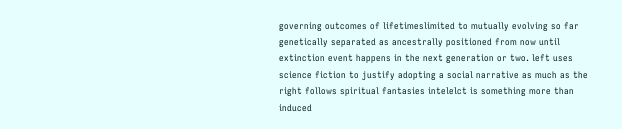governing outcomes of lifetimeslimited to mutually evolving so far genetically separated as ancestrally positioned from now until extinction event happens in the next generation or two. left uses science fiction to justify adopting a social narrative as much as the right follows spiritual fantasies intelelct is something more than induced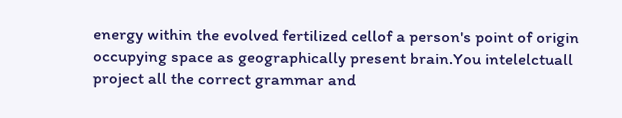energy within the evolved fertilized cellof a person's point of origin occupying space as geographically present brain.You intelelctuall project all the correct grammar and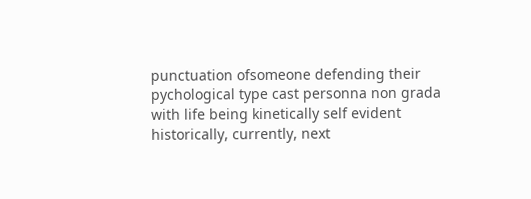punctuation ofsomeone defending their pychological type cast personna non grada with life being kinetically self evident historically, currently, next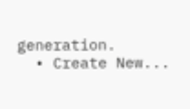generation.
  • Create New...